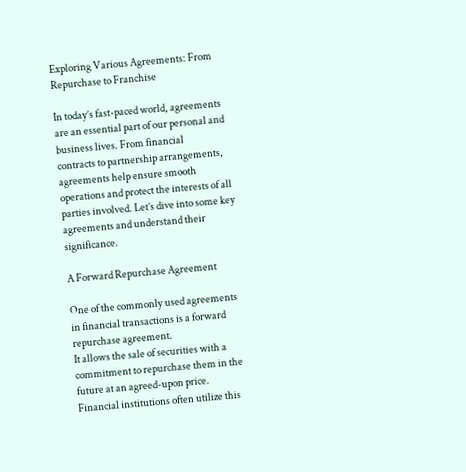Exploring Various Agreements: From Repurchase to Franchise

In today’s fast-paced world, agreements are an essential part of our personal and business lives. From financial
contracts to partnership arrangements, agreements help ensure smooth operations and protect the interests of all
parties involved. Let’s dive into some key agreements and understand their significance.

A Forward Repurchase Agreement

One of the commonly used agreements in financial transactions is a forward repurchase agreement.
It allows the sale of securities with a commitment to repurchase them in the future at an agreed-upon price.
Financial institutions often utilize this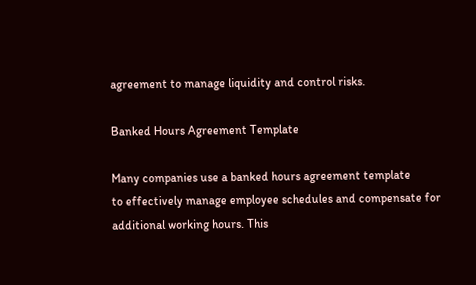agreement to manage liquidity and control risks.

Banked Hours Agreement Template

Many companies use a banked hours agreement template
to effectively manage employee schedules and compensate for additional working hours. This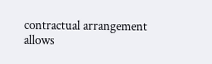contractual arrangement
allows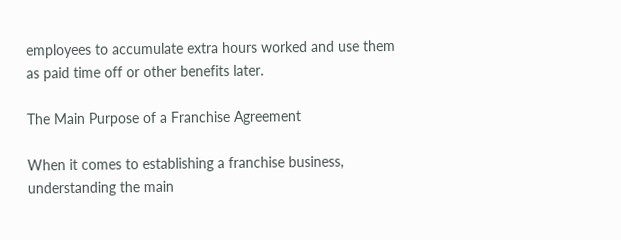employees to accumulate extra hours worked and use them as paid time off or other benefits later.

The Main Purpose of a Franchise Agreement

When it comes to establishing a franchise business, understanding the main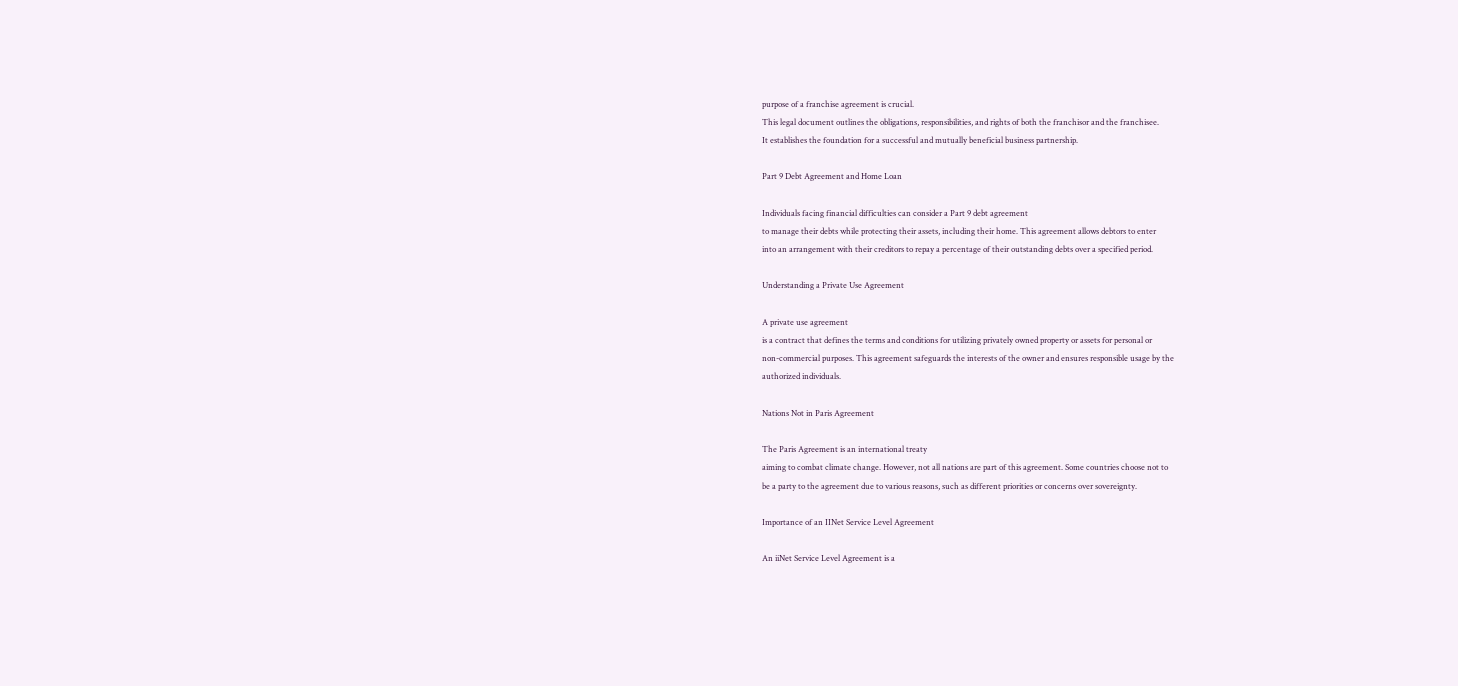purpose of a franchise agreement is crucial.
This legal document outlines the obligations, responsibilities, and rights of both the franchisor and the franchisee.
It establishes the foundation for a successful and mutually beneficial business partnership.

Part 9 Debt Agreement and Home Loan

Individuals facing financial difficulties can consider a Part 9 debt agreement
to manage their debts while protecting their assets, including their home. This agreement allows debtors to enter
into an arrangement with their creditors to repay a percentage of their outstanding debts over a specified period.

Understanding a Private Use Agreement

A private use agreement
is a contract that defines the terms and conditions for utilizing privately owned property or assets for personal or
non-commercial purposes. This agreement safeguards the interests of the owner and ensures responsible usage by the
authorized individuals.

Nations Not in Paris Agreement

The Paris Agreement is an international treaty
aiming to combat climate change. However, not all nations are part of this agreement. Some countries choose not to
be a party to the agreement due to various reasons, such as different priorities or concerns over sovereignty.

Importance of an IINet Service Level Agreement

An iiNet Service Level Agreement is a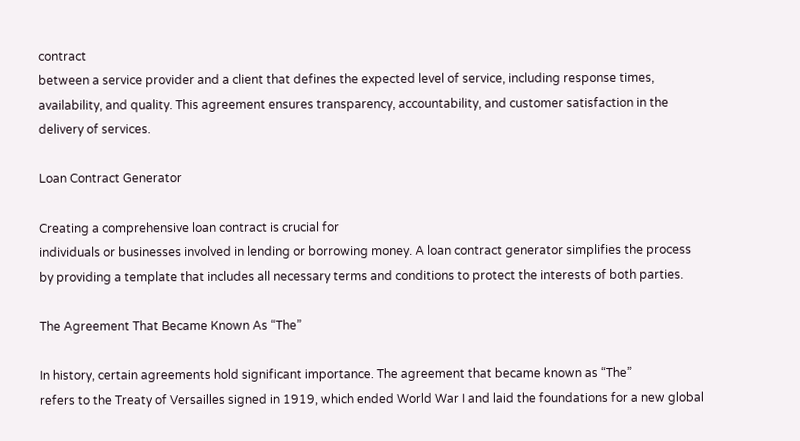contract
between a service provider and a client that defines the expected level of service, including response times,
availability, and quality. This agreement ensures transparency, accountability, and customer satisfaction in the
delivery of services.

Loan Contract Generator

Creating a comprehensive loan contract is crucial for
individuals or businesses involved in lending or borrowing money. A loan contract generator simplifies the process
by providing a template that includes all necessary terms and conditions to protect the interests of both parties.

The Agreement That Became Known As “The”

In history, certain agreements hold significant importance. The agreement that became known as “The”
refers to the Treaty of Versailles signed in 1919, which ended World War I and laid the foundations for a new global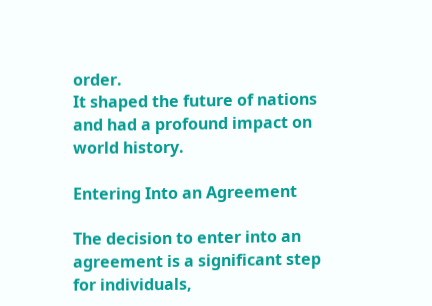order.
It shaped the future of nations and had a profound impact on world history.

Entering Into an Agreement

The decision to enter into an agreement is a significant step for individuals,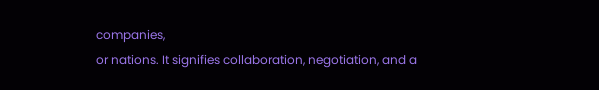companies,
or nations. It signifies collaboration, negotiation, and a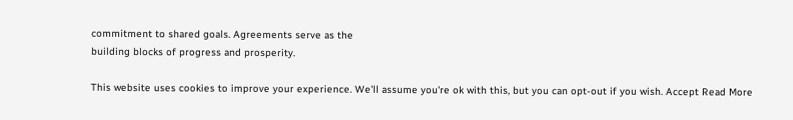commitment to shared goals. Agreements serve as the
building blocks of progress and prosperity.

This website uses cookies to improve your experience. We'll assume you're ok with this, but you can opt-out if you wish. Accept Read More